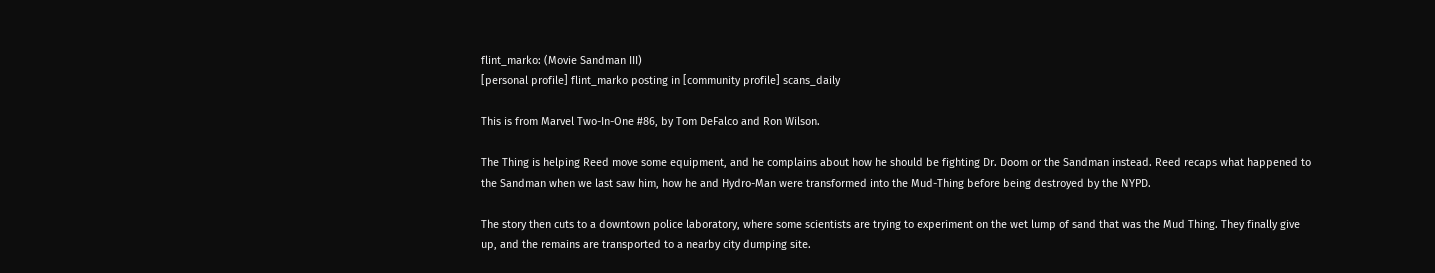flint_marko: (Movie Sandman III)
[personal profile] flint_marko posting in [community profile] scans_daily

This is from Marvel Two-In-One #86, by Tom DeFalco and Ron Wilson.

The Thing is helping Reed move some equipment, and he complains about how he should be fighting Dr. Doom or the Sandman instead. Reed recaps what happened to the Sandman when we last saw him, how he and Hydro-Man were transformed into the Mud-Thing before being destroyed by the NYPD.

The story then cuts to a downtown police laboratory, where some scientists are trying to experiment on the wet lump of sand that was the Mud Thing. They finally give up, and the remains are transported to a nearby city dumping site.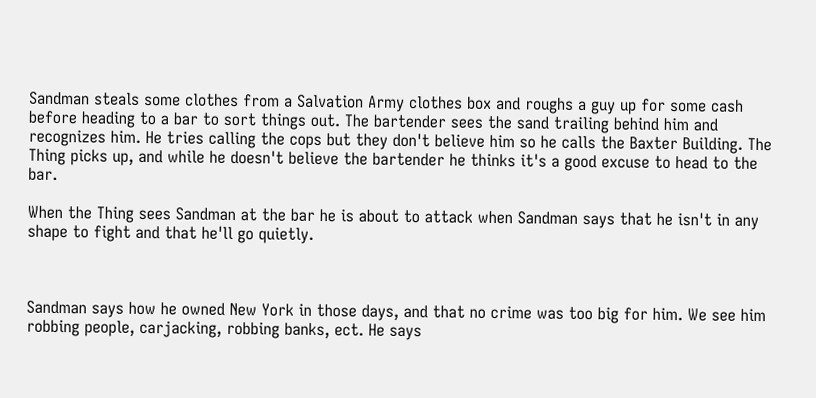Sandman steals some clothes from a Salvation Army clothes box and roughs a guy up for some cash before heading to a bar to sort things out. The bartender sees the sand trailing behind him and recognizes him. He tries calling the cops but they don't believe him so he calls the Baxter Building. The Thing picks up, and while he doesn't believe the bartender he thinks it's a good excuse to head to the bar.

When the Thing sees Sandman at the bar he is about to attack when Sandman says that he isn't in any shape to fight and that he'll go quietly.



Sandman says how he owned New York in those days, and that no crime was too big for him. We see him robbing people, carjacking, robbing banks, ect. He says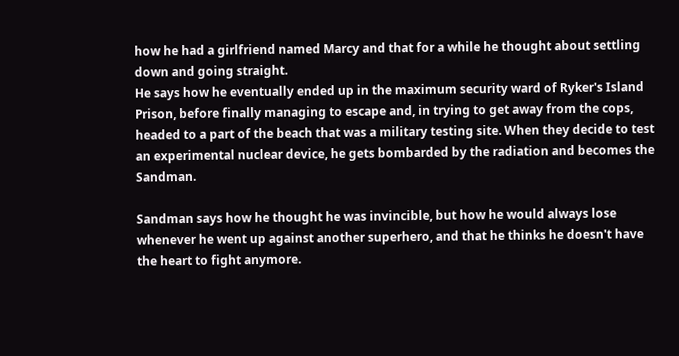how he had a girlfriend named Marcy and that for a while he thought about settling down and going straight.
He says how he eventually ended up in the maximum security ward of Ryker's Island Prison, before finally managing to escape and, in trying to get away from the cops, headed to a part of the beach that was a military testing site. When they decide to test an experimental nuclear device, he gets bombarded by the radiation and becomes the Sandman.

Sandman says how he thought he was invincible, but how he would always lose whenever he went up against another superhero, and that he thinks he doesn't have the heart to fight anymore.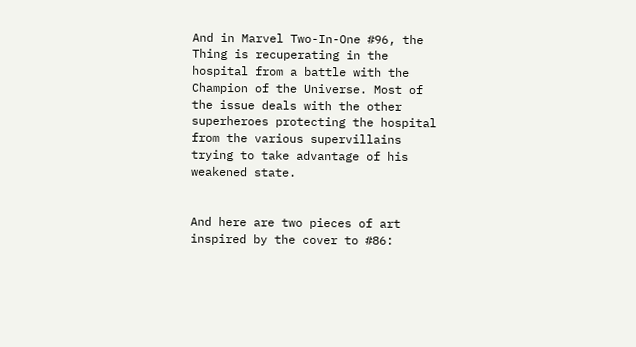And in Marvel Two-In-One #96, the Thing is recuperating in the hospital from a battle with the Champion of the Universe. Most of the issue deals with the other superheroes protecting the hospital from the various supervillains trying to take advantage of his weakened state.


And here are two pieces of art inspired by the cover to #86: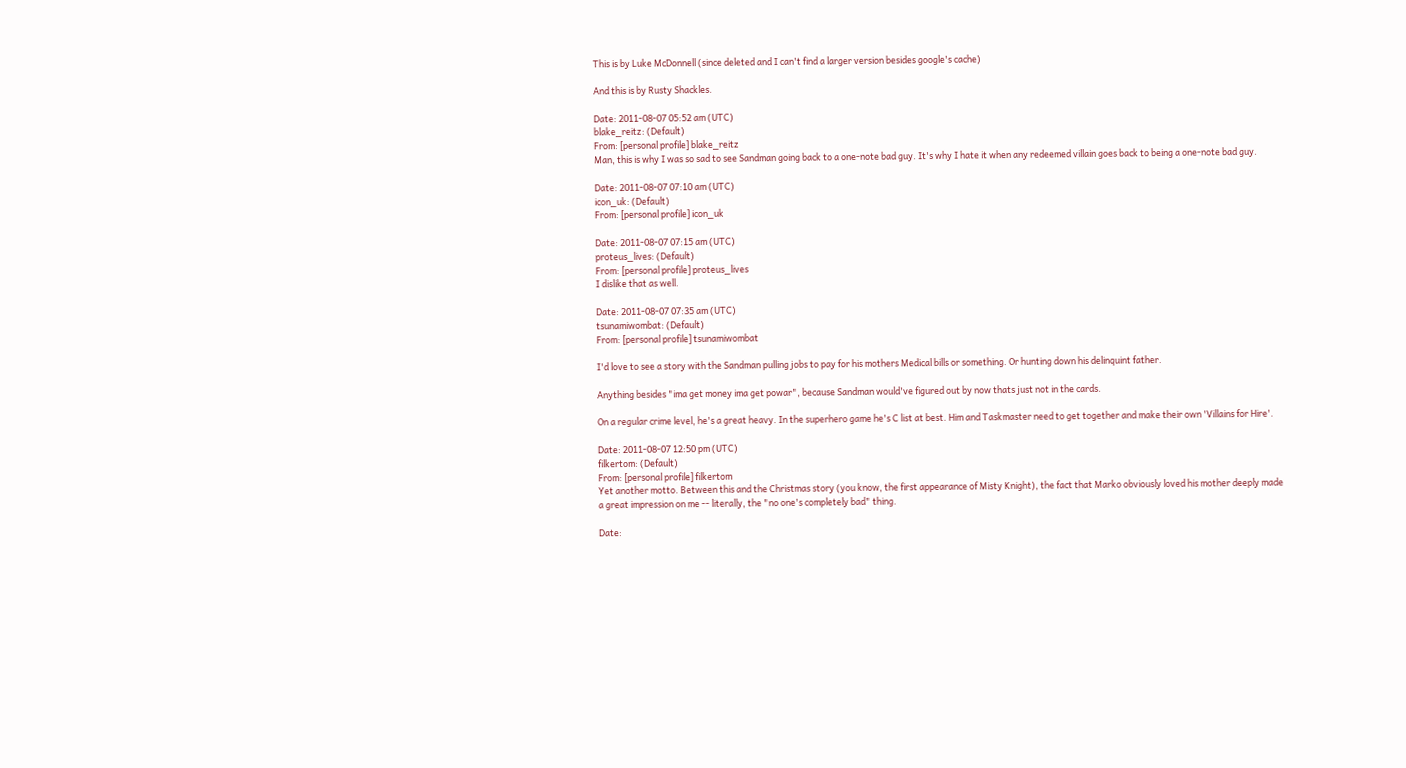This is by Luke McDonnell (since deleted and I can't find a larger version besides google's cache)

And this is by Rusty Shackles.

Date: 2011-08-07 05:52 am (UTC)
blake_reitz: (Default)
From: [personal profile] blake_reitz
Man, this is why I was so sad to see Sandman going back to a one-note bad guy. It's why I hate it when any redeemed villain goes back to being a one-note bad guy.

Date: 2011-08-07 07:10 am (UTC)
icon_uk: (Default)
From: [personal profile] icon_uk

Date: 2011-08-07 07:15 am (UTC)
proteus_lives: (Default)
From: [personal profile] proteus_lives
I dislike that as well.

Date: 2011-08-07 07:35 am (UTC)
tsunamiwombat: (Default)
From: [personal profile] tsunamiwombat

I'd love to see a story with the Sandman pulling jobs to pay for his mothers Medical bills or something. Or hunting down his delinquint father.

Anything besides "ima get money ima get powar", because Sandman would've figured out by now thats just not in the cards.

On a regular crime level, he's a great heavy. In the superhero game he's C list at best. Him and Taskmaster need to get together and make their own 'Villains for Hire'.

Date: 2011-08-07 12:50 pm (UTC)
filkertom: (Default)
From: [personal profile] filkertom
Yet another motto. Between this and the Christmas story (you know, the first appearance of Misty Knight), the fact that Marko obviously loved his mother deeply made a great impression on me -- literally, the "no one's completely bad" thing.

Date: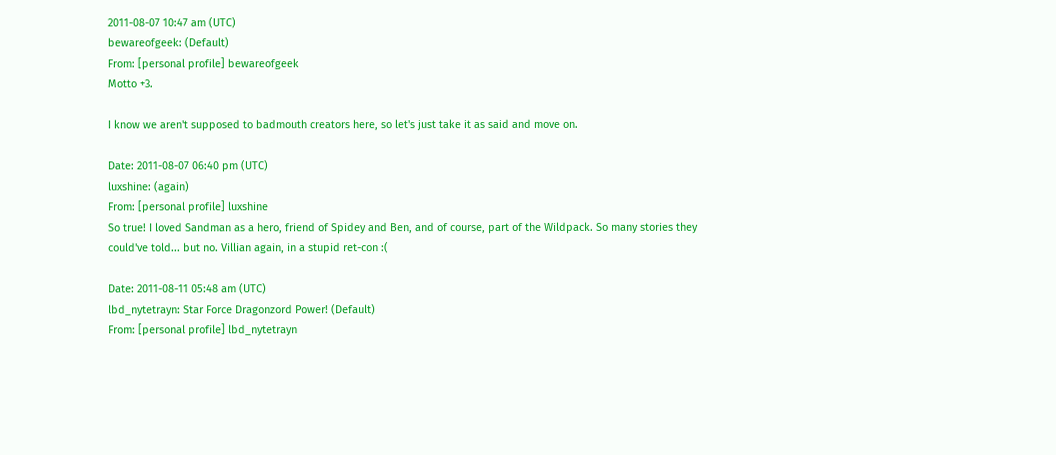2011-08-07 10:47 am (UTC)
bewareofgeek: (Default)
From: [personal profile] bewareofgeek
Motto +3.

I know we aren't supposed to badmouth creators here, so let's just take it as said and move on.

Date: 2011-08-07 06:40 pm (UTC)
luxshine: (again)
From: [personal profile] luxshine
So true! I loved Sandman as a hero, friend of Spidey and Ben, and of course, part of the Wildpack. So many stories they could've told... but no. Villian again, in a stupid ret-con :(

Date: 2011-08-11 05:48 am (UTC)
lbd_nytetrayn: Star Force Dragonzord Power! (Default)
From: [personal profile] lbd_nytetrayn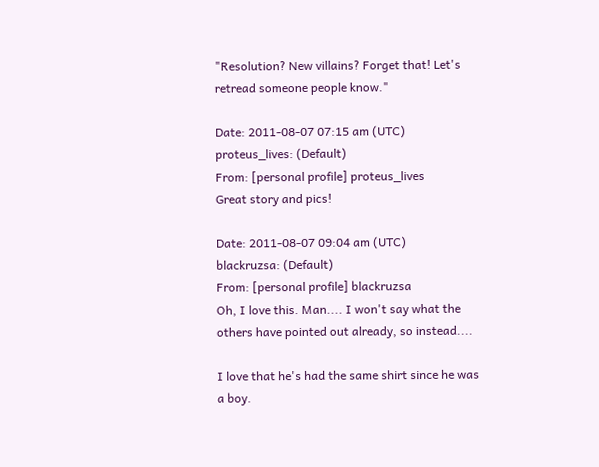"Resolution? New villains? Forget that! Let's retread someone people know."

Date: 2011-08-07 07:15 am (UTC)
proteus_lives: (Default)
From: [personal profile] proteus_lives
Great story and pics!

Date: 2011-08-07 09:04 am (UTC)
blackruzsa: (Default)
From: [personal profile] blackruzsa
Oh, I love this. Man.... I won't say what the others have pointed out already, so instead....

I love that he's had the same shirt since he was a boy.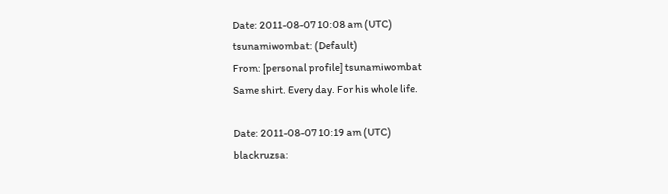Date: 2011-08-07 10:08 am (UTC)
tsunamiwombat: (Default)
From: [personal profile] tsunamiwombat
Same shirt. Every day. For his whole life.

Date: 2011-08-07 10:19 am (UTC)
blackruzsa: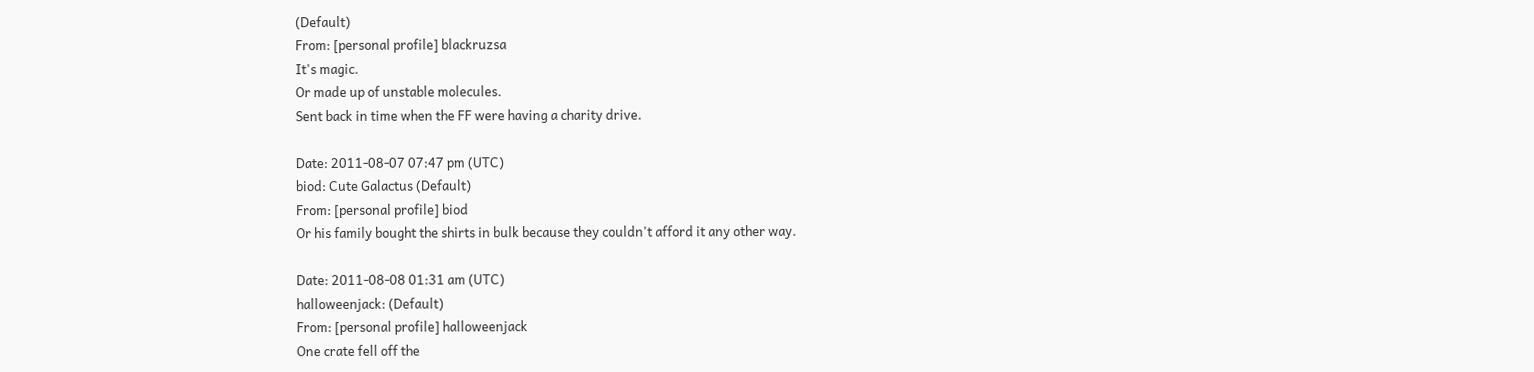(Default)
From: [personal profile] blackruzsa
It's magic.
Or made up of unstable molecules.
Sent back in time when the FF were having a charity drive.

Date: 2011-08-07 07:47 pm (UTC)
biod: Cute Galactus (Default)
From: [personal profile] biod
Or his family bought the shirts in bulk because they couldn't afford it any other way.

Date: 2011-08-08 01:31 am (UTC)
halloweenjack: (Default)
From: [personal profile] halloweenjack
One crate fell off the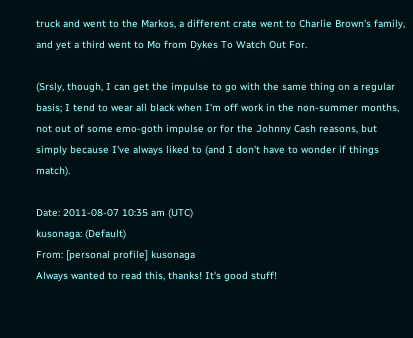truck and went to the Markos, a different crate went to Charlie Brown's family, and yet a third went to Mo from Dykes To Watch Out For.

(Srsly, though, I can get the impulse to go with the same thing on a regular basis; I tend to wear all black when I'm off work in the non-summer months, not out of some emo-goth impulse or for the Johnny Cash reasons, but simply because I've always liked to (and I don't have to wonder if things match).

Date: 2011-08-07 10:35 am (UTC)
kusonaga: (Default)
From: [personal profile] kusonaga
Always wanted to read this, thanks! It's good stuff!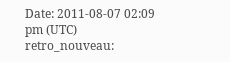Date: 2011-08-07 02:09 pm (UTC)
retro_nouveau: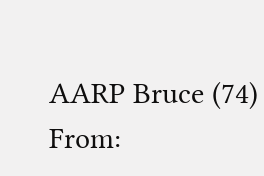AARP Bruce (74)
From: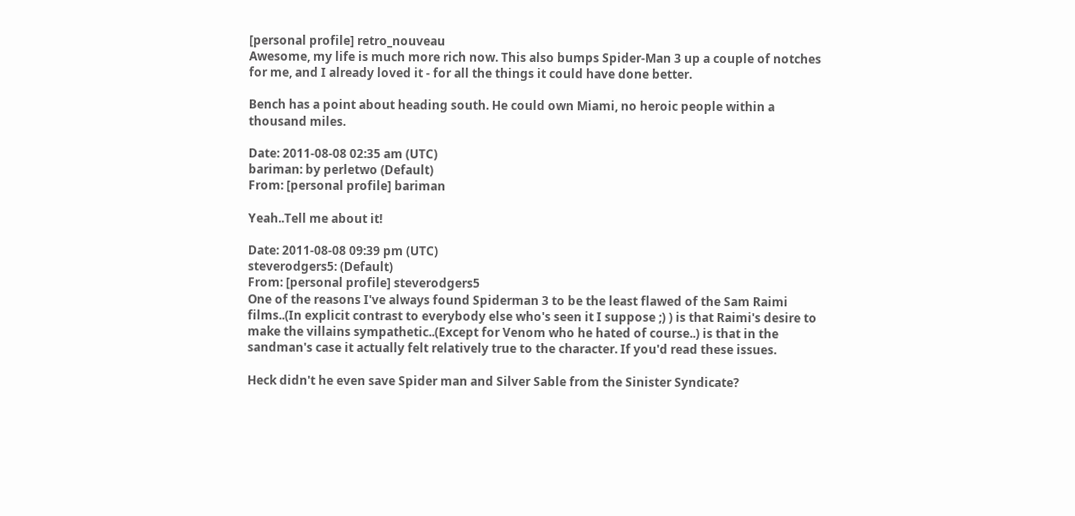[personal profile] retro_nouveau
Awesome, my life is much more rich now. This also bumps Spider-Man 3 up a couple of notches for me, and I already loved it - for all the things it could have done better.

Bench has a point about heading south. He could own Miami, no heroic people within a thousand miles.

Date: 2011-08-08 02:35 am (UTC)
bariman: by perletwo (Default)
From: [personal profile] bariman

Yeah..Tell me about it!

Date: 2011-08-08 09:39 pm (UTC)
steverodgers5: (Default)
From: [personal profile] steverodgers5
One of the reasons I've always found Spiderman 3 to be the least flawed of the Sam Raimi films..(In explicit contrast to everybody else who's seen it I suppose ;) ) is that Raimi's desire to make the villains sympathetic..(Except for Venom who he hated of course..) is that in the sandman's case it actually felt relatively true to the character. If you'd read these issues.

Heck didn't he even save Spider man and Silver Sable from the Sinister Syndicate?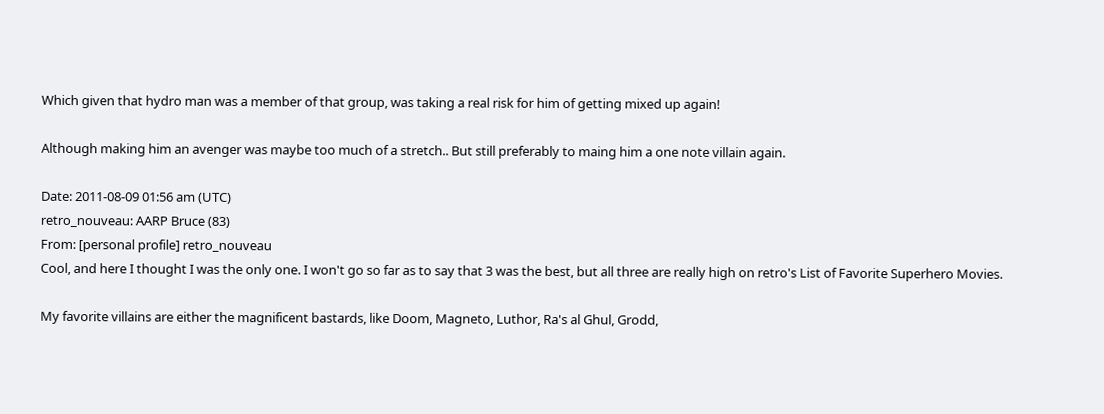Which given that hydro man was a member of that group, was taking a real risk for him of getting mixed up again!

Although making him an avenger was maybe too much of a stretch.. But still preferably to maing him a one note villain again.

Date: 2011-08-09 01:56 am (UTC)
retro_nouveau: AARP Bruce (83)
From: [personal profile] retro_nouveau
Cool, and here I thought I was the only one. I won't go so far as to say that 3 was the best, but all three are really high on retro's List of Favorite Superhero Movies.

My favorite villains are either the magnificent bastards, like Doom, Magneto, Luthor, Ra's al Ghul, Grodd,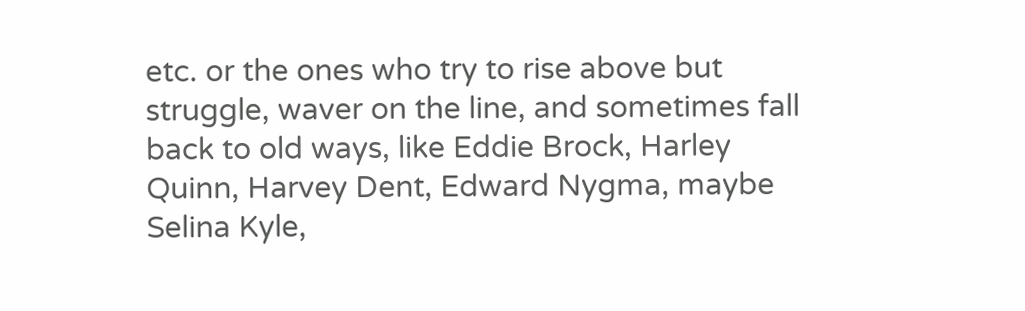etc. or the ones who try to rise above but struggle, waver on the line, and sometimes fall back to old ways, like Eddie Brock, Harley Quinn, Harvey Dent, Edward Nygma, maybe Selina Kyle,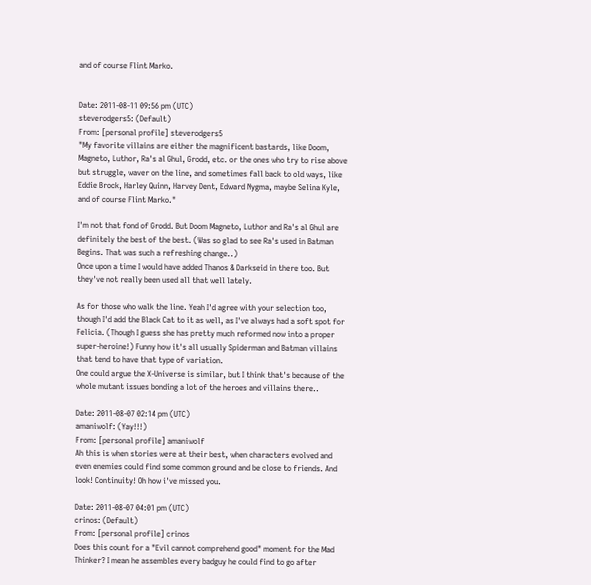and of course Flint Marko.


Date: 2011-08-11 09:56 pm (UTC)
steverodgers5: (Default)
From: [personal profile] steverodgers5
"My favorite villains are either the magnificent bastards, like Doom, Magneto, Luthor, Ra's al Ghul, Grodd, etc. or the ones who try to rise above but struggle, waver on the line, and sometimes fall back to old ways, like Eddie Brock, Harley Quinn, Harvey Dent, Edward Nygma, maybe Selina Kyle, and of course Flint Marko."

I'm not that fond of Grodd. But Doom Magneto, Luthor and Ra's al Ghul are definitely the best of the best. (Was so glad to see Ra's used in Batman Begins. That was such a refreshing change..)
Once upon a time I would have added Thanos & Darkseid in there too. But they've not really been used all that well lately.

As for those who walk the line. Yeah I'd agree with your selection too, though I'd add the Black Cat to it as well, as I've always had a soft spot for Felicia. (Though I guess she has pretty much reformed now into a proper super-heroine!) Funny how it's all usually Spiderman and Batman villains that tend to have that type of variation.
One could argue the X-Universe is similar, but I think that's because of the whole mutant issues bonding a lot of the heroes and villains there..

Date: 2011-08-07 02:14 pm (UTC)
amaniwolf: (Yay!!!)
From: [personal profile] amaniwolf
Ah this is when stories were at their best, when characters evolved and even enemies could find some common ground and be close to friends. And look! Continuity! Oh how i've missed you.

Date: 2011-08-07 04:01 pm (UTC)
crinos: (Default)
From: [personal profile] crinos
Does this count for a "Evil cannot comprehend good" moment for the Mad Thinker? I mean he assembles every badguy he could find to go after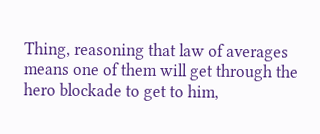Thing, reasoning that law of averages means one of them will get through the hero blockade to get to him,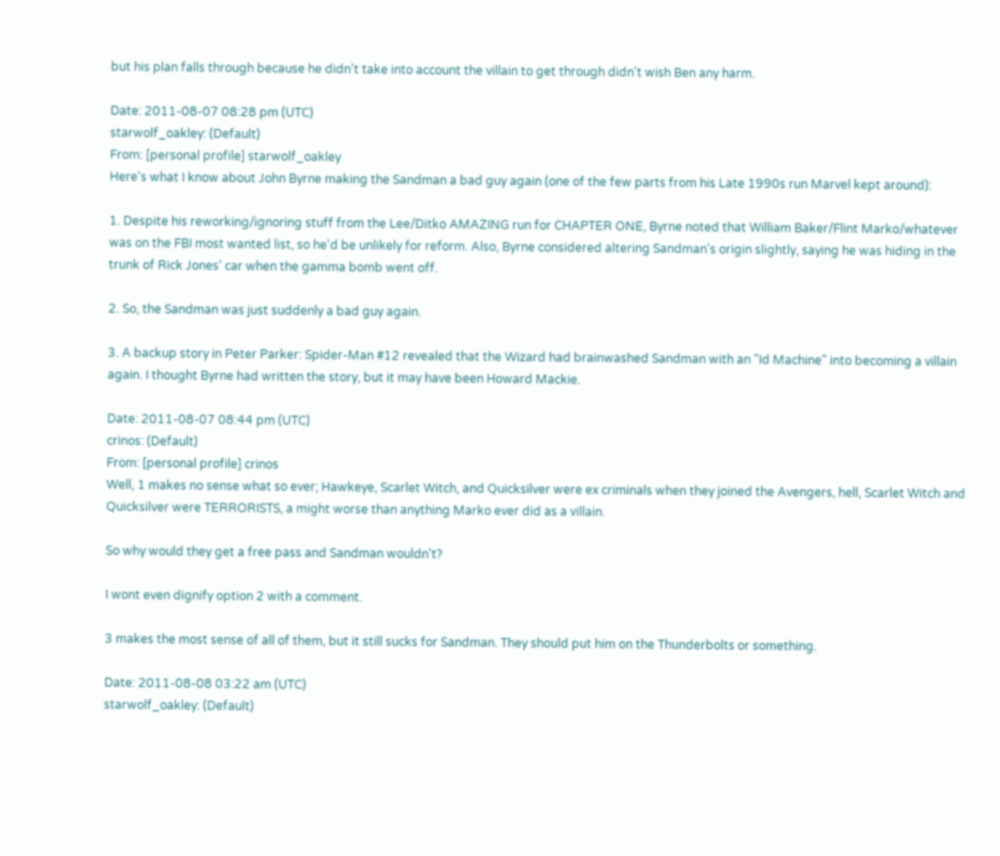but his plan falls through because he didn't take into account the villain to get through didn't wish Ben any harm.

Date: 2011-08-07 08:28 pm (UTC)
starwolf_oakley: (Default)
From: [personal profile] starwolf_oakley
Here's what I know about John Byrne making the Sandman a bad guy again (one of the few parts from his Late 1990s run Marvel kept around):

1. Despite his reworking/ignoring stuff from the Lee/Ditko AMAZING run for CHAPTER ONE, Byrne noted that William Baker/Flint Marko/whatever was on the FBI most wanted list, so he'd be unlikely for reform. Also, Byrne considered altering Sandman's origin slightly, saying he was hiding in the trunk of Rick Jones' car when the gamma bomb went off.

2. So, the Sandman was just suddenly a bad guy again.

3. A backup story in Peter Parker: Spider-Man #12 revealed that the Wizard had brainwashed Sandman with an "Id Machine" into becoming a villain again. I thought Byrne had written the story, but it may have been Howard Mackie.

Date: 2011-08-07 08:44 pm (UTC)
crinos: (Default)
From: [personal profile] crinos
Well, 1 makes no sense what so ever; Hawkeye, Scarlet Witch, and Quicksilver were ex criminals when they joined the Avengers, hell, Scarlet Witch and Quicksilver were TERRORISTS, a might worse than anything Marko ever did as a villain.

So why would they get a free pass and Sandman wouldn't?

I wont even dignify option 2 with a comment.

3 makes the most sense of all of them, but it still sucks for Sandman. They should put him on the Thunderbolts or something.

Date: 2011-08-08 03:22 am (UTC)
starwolf_oakley: (Default)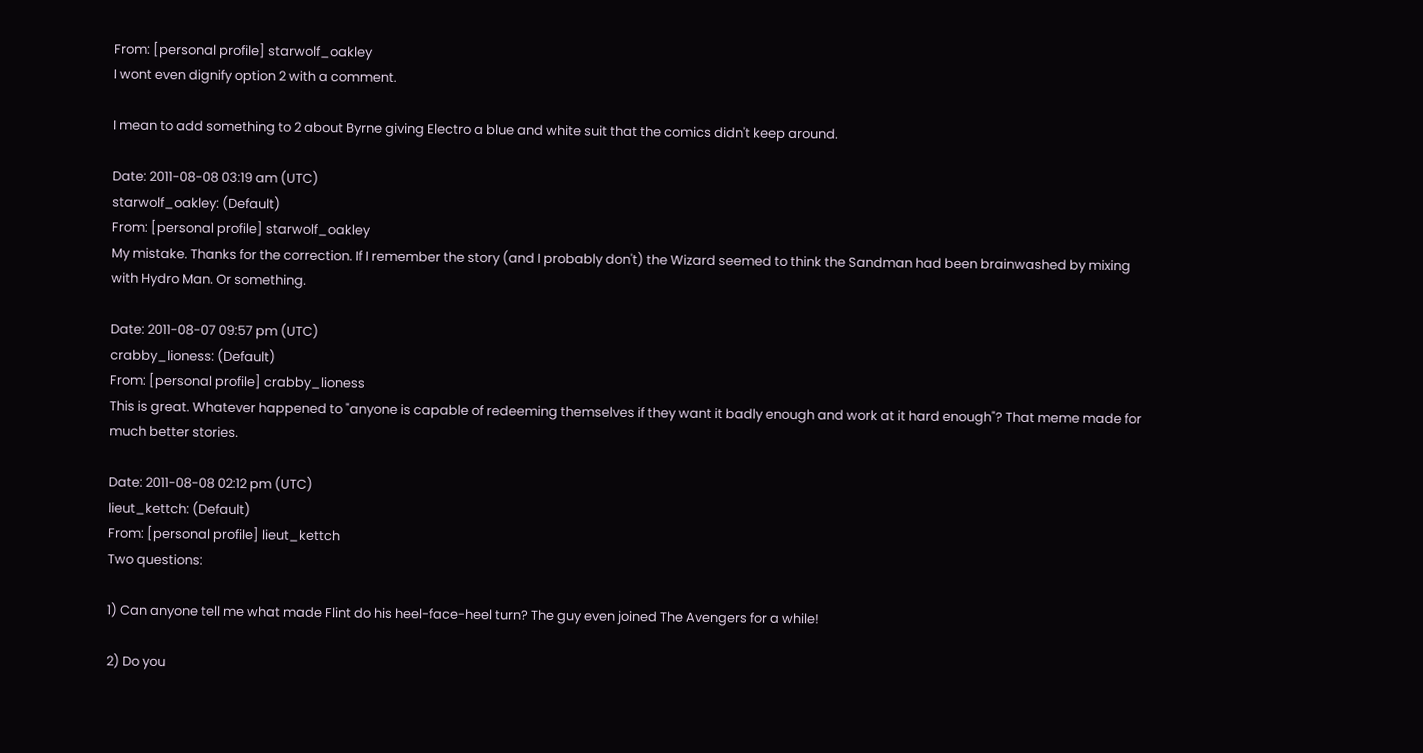From: [personal profile] starwolf_oakley
I wont even dignify option 2 with a comment.

I mean to add something to 2 about Byrne giving Electro a blue and white suit that the comics didn't keep around.

Date: 2011-08-08 03:19 am (UTC)
starwolf_oakley: (Default)
From: [personal profile] starwolf_oakley
My mistake. Thanks for the correction. If I remember the story (and I probably don't) the Wizard seemed to think the Sandman had been brainwashed by mixing with Hydro Man. Or something.

Date: 2011-08-07 09:57 pm (UTC)
crabby_lioness: (Default)
From: [personal profile] crabby_lioness
This is great. Whatever happened to "anyone is capable of redeeming themselves if they want it badly enough and work at it hard enough"? That meme made for much better stories.

Date: 2011-08-08 02:12 pm (UTC)
lieut_kettch: (Default)
From: [personal profile] lieut_kettch
Two questions:

1) Can anyone tell me what made Flint do his heel-face-heel turn? The guy even joined The Avengers for a while!

2) Do you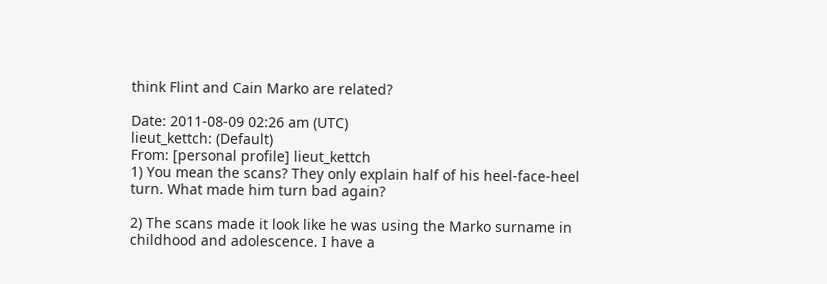think Flint and Cain Marko are related?

Date: 2011-08-09 02:26 am (UTC)
lieut_kettch: (Default)
From: [personal profile] lieut_kettch
1) You mean the scans? They only explain half of his heel-face-heel turn. What made him turn bad again?

2) The scans made it look like he was using the Marko surname in childhood and adolescence. I have a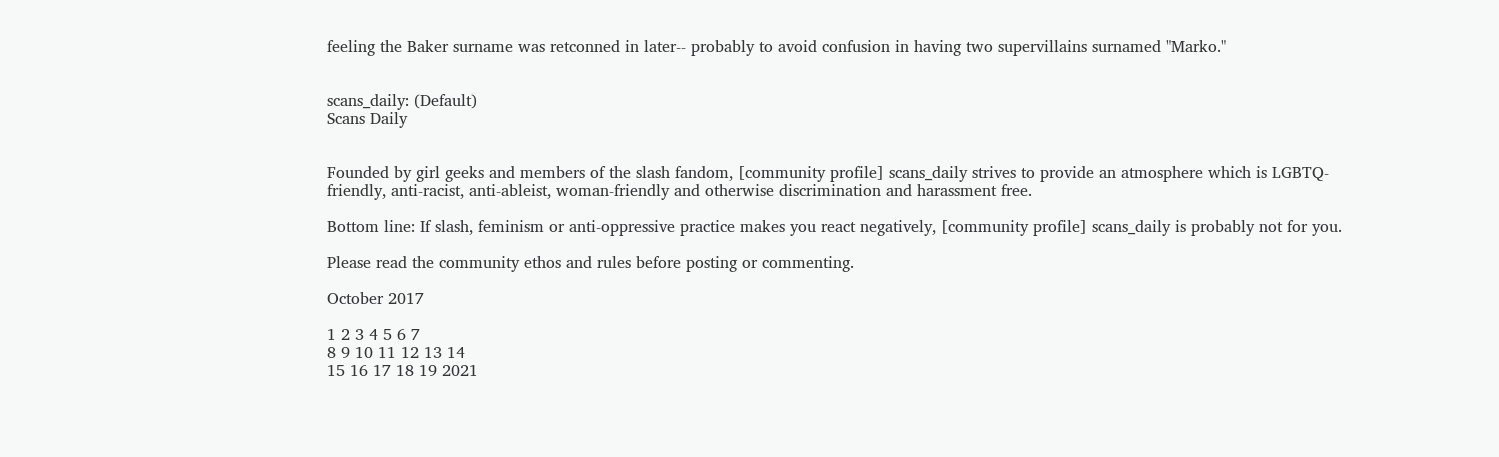feeling the Baker surname was retconned in later-- probably to avoid confusion in having two supervillains surnamed "Marko."


scans_daily: (Default)
Scans Daily


Founded by girl geeks and members of the slash fandom, [community profile] scans_daily strives to provide an atmosphere which is LGBTQ-friendly, anti-racist, anti-ableist, woman-friendly and otherwise discrimination and harassment free.

Bottom line: If slash, feminism or anti-oppressive practice makes you react negatively, [community profile] scans_daily is probably not for you.

Please read the community ethos and rules before posting or commenting.

October 2017

1 2 3 4 5 6 7
8 9 10 11 12 13 14
15 16 17 18 19 2021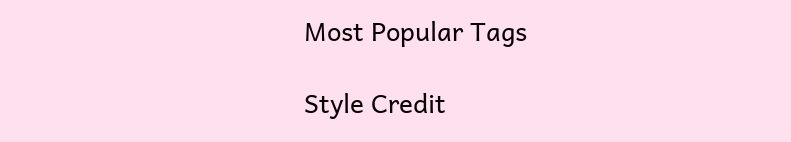Most Popular Tags

Style Credit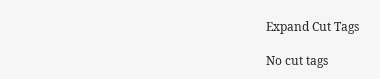Expand Cut Tags

No cut tags